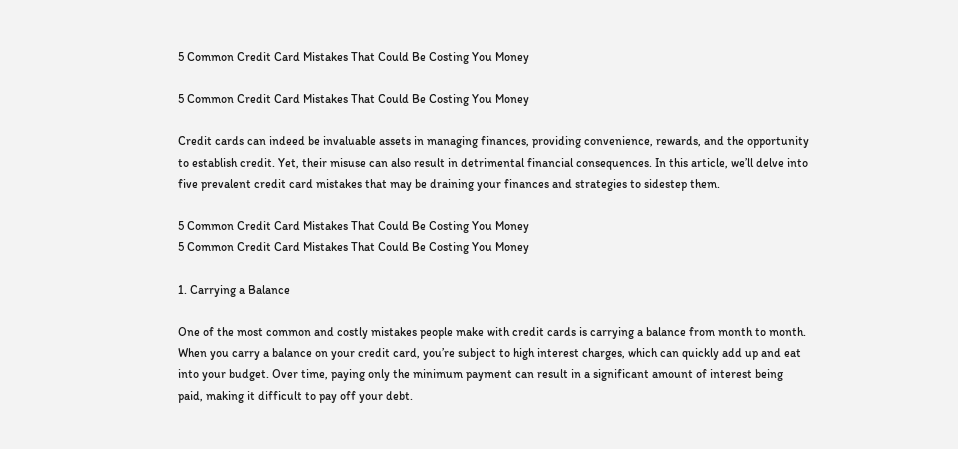5 Common Credit Card Mistakes That Could Be Costing You Money

5 Common Credit Card Mistakes That Could Be Costing You Money

Credit cards can indeed be invaluable assets in managing finances, providing convenience, rewards, and the opportunity to establish credit. Yet, their misuse can also result in detrimental financial consequences. In this article, we’ll delve into five prevalent credit card mistakes that may be draining your finances and strategies to sidestep them.

5 Common Credit Card Mistakes That Could Be Costing You Money
5 Common Credit Card Mistakes That Could Be Costing You Money

1. Carrying a Balance

One of the most common and costly mistakes people make with credit cards is carrying a balance from month to month. When you carry a balance on your credit card, you’re subject to high interest charges, which can quickly add up and eat into your budget. Over time, paying only the minimum payment can result in a significant amount of interest being paid, making it difficult to pay off your debt.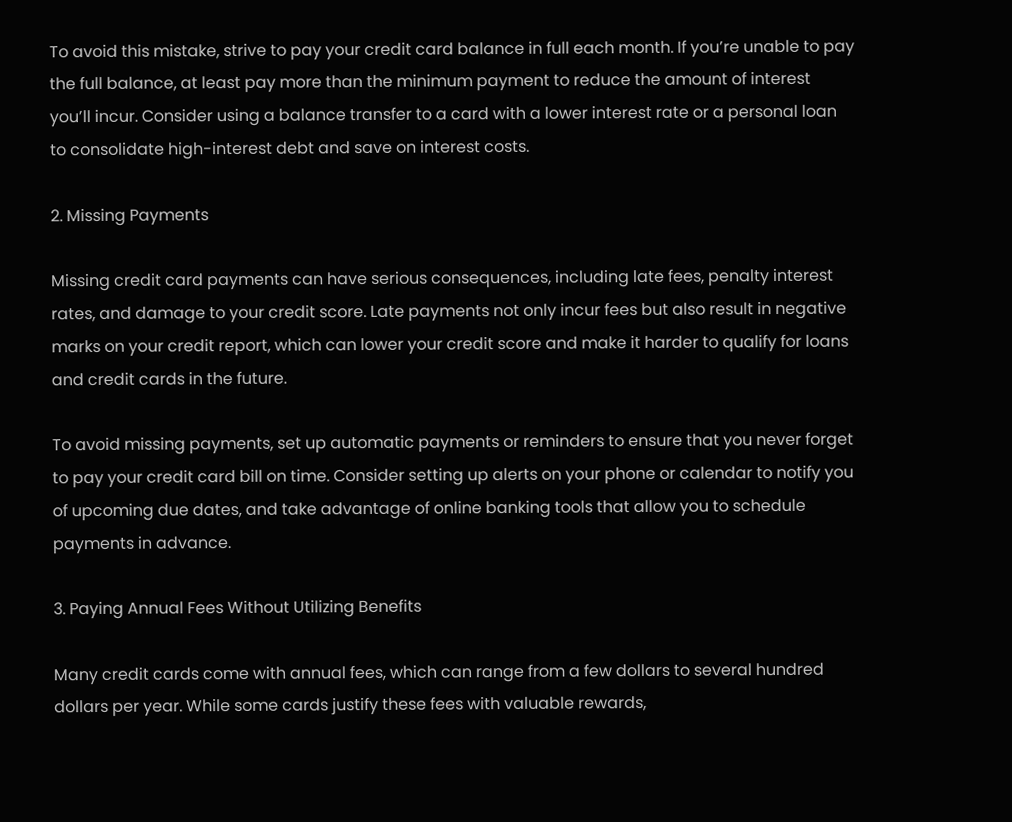To avoid this mistake, strive to pay your credit card balance in full each month. If you’re unable to pay the full balance, at least pay more than the minimum payment to reduce the amount of interest you’ll incur. Consider using a balance transfer to a card with a lower interest rate or a personal loan to consolidate high-interest debt and save on interest costs.

2. Missing Payments

Missing credit card payments can have serious consequences, including late fees, penalty interest rates, and damage to your credit score. Late payments not only incur fees but also result in negative marks on your credit report, which can lower your credit score and make it harder to qualify for loans and credit cards in the future.

To avoid missing payments, set up automatic payments or reminders to ensure that you never forget to pay your credit card bill on time. Consider setting up alerts on your phone or calendar to notify you of upcoming due dates, and take advantage of online banking tools that allow you to schedule payments in advance.

3. Paying Annual Fees Without Utilizing Benefits

Many credit cards come with annual fees, which can range from a few dollars to several hundred dollars per year. While some cards justify these fees with valuable rewards,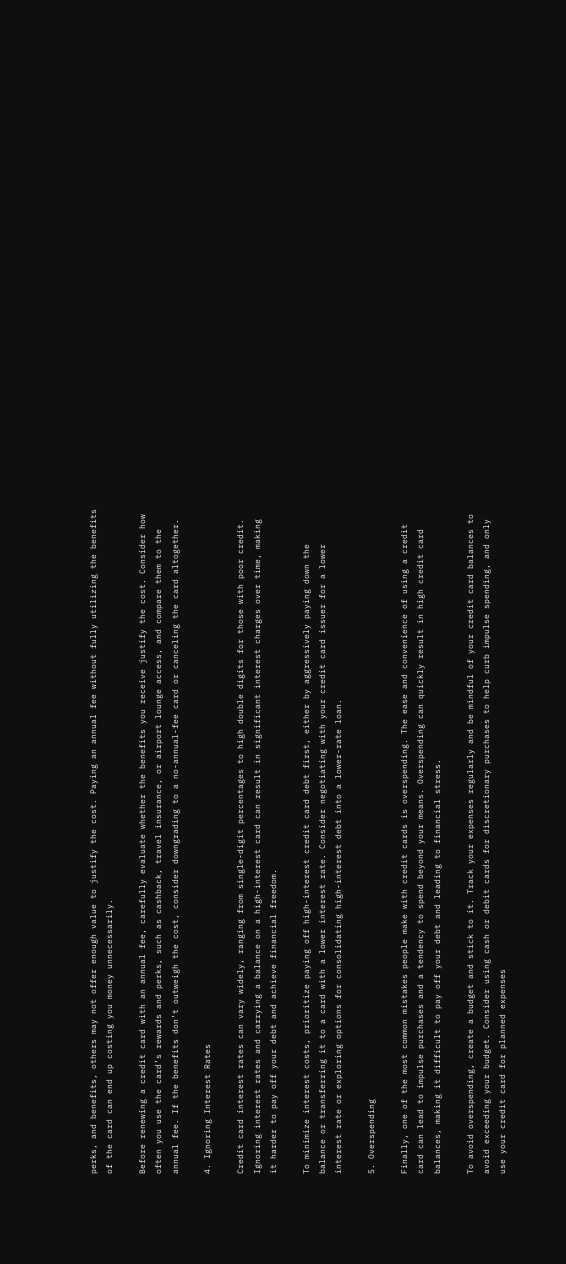perks, and benefits, others may not offer enough value to justify the cost. Paying an annual fee without fully utilizing the benefits of the card can end up costing you money unnecessarily.

Before renewing a credit card with an annual fee, carefully evaluate whether the benefits you receive justify the cost. Consider how often you use the card’s rewards and perks, such as cashback, travel insurance, or airport lounge access, and compare them to the annual fee. If the benefits don’t outweigh the cost, consider downgrading to a no-annual-fee card or canceling the card altogether.

4. Ignoring Interest Rates

Credit card interest rates can vary widely, ranging from single-digit percentages to high double digits for those with poor credit. Ignoring interest rates and carrying a balance on a high-interest card can result in significant interest charges over time, making it harder to pay off your debt and achieve financial freedom.

To minimize interest costs, prioritize paying off high-interest credit card debt first, either by aggressively paying down the balance or transferring it to a card with a lower interest rate. Consider negotiating with your credit card issuer for a lower interest rate or exploring options for consolidating high-interest debt into a lower-rate loan.

5. Overspending

Finally, one of the most common mistakes people make with credit cards is overspending. The ease and convenience of using a credit card can lead to impulse purchases and a tendency to spend beyond your means. Overspending can quickly result in high credit card balances, making it difficult to pay off your debt and leading to financial stress.

To avoid overspending, create a budget and stick to it. Track your expenses regularly and be mindful of your credit card balances to avoid exceeding your budget. Consider using cash or debit cards for discretionary purchases to help curb impulse spending, and only use your credit card for planned expenses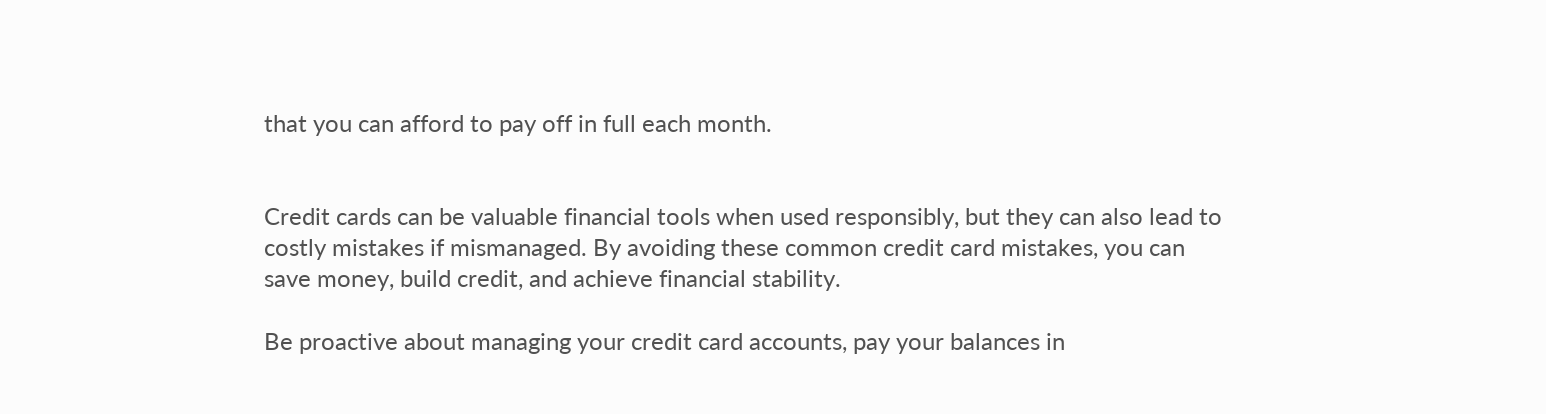that you can afford to pay off in full each month.


Credit cards can be valuable financial tools when used responsibly, but they can also lead to costly mistakes if mismanaged. By avoiding these common credit card mistakes, you can save money, build credit, and achieve financial stability.

Be proactive about managing your credit card accounts, pay your balances in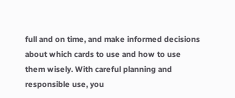full and on time, and make informed decisions about which cards to use and how to use them wisely. With careful planning and responsible use, you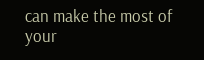can make the most of your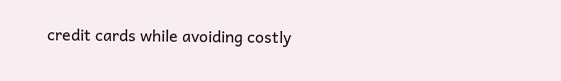credit cards while avoiding costly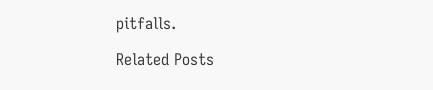pitfalls.

Related Posts